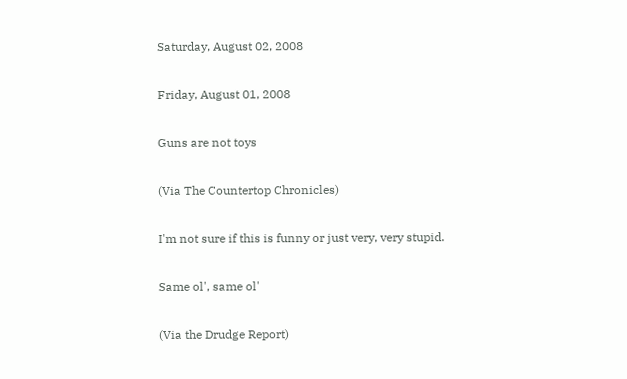Saturday, August 02, 2008

Friday, August 01, 2008

Guns are not toys

(Via The Countertop Chronicles)

I'm not sure if this is funny or just very, very stupid.

Same ol', same ol'

(Via the Drudge Report)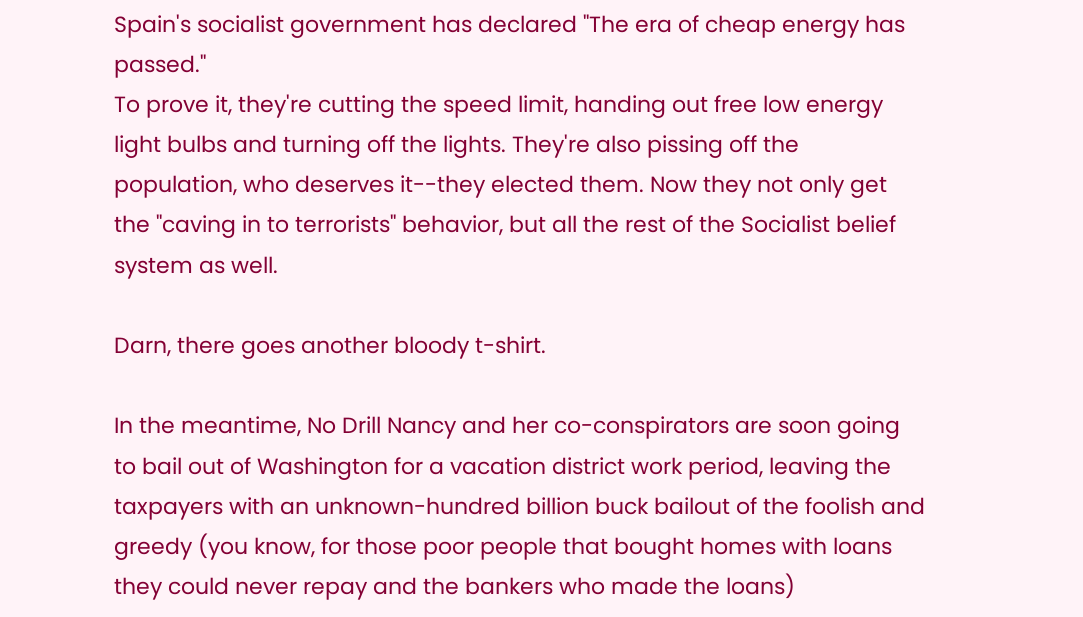Spain's socialist government has declared "The era of cheap energy has passed."
To prove it, they're cutting the speed limit, handing out free low energy light bulbs and turning off the lights. They're also pissing off the population, who deserves it--they elected them. Now they not only get the "caving in to terrorists" behavior, but all the rest of the Socialist belief system as well.

Darn, there goes another bloody t-shirt.

In the meantime, No Drill Nancy and her co-conspirators are soon going to bail out of Washington for a vacation district work period, leaving the taxpayers with an unknown-hundred billion buck bailout of the foolish and greedy (you know, for those poor people that bought homes with loans they could never repay and the bankers who made the loans)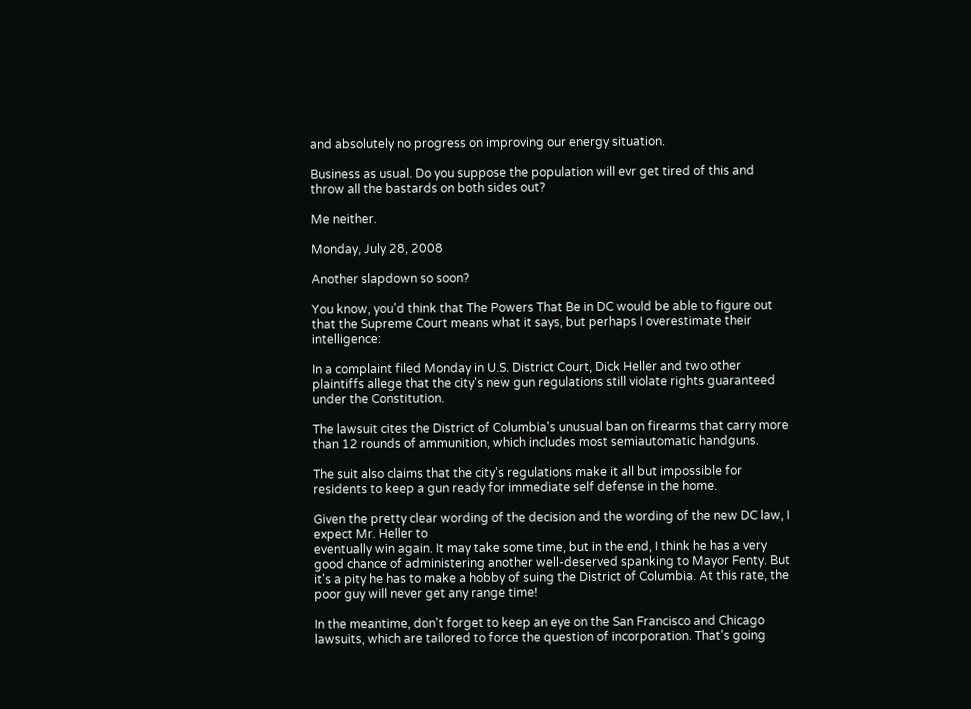and absolutely no progress on improving our energy situation.

Business as usual. Do you suppose the population will evr get tired of this and throw all the bastards on both sides out?

Me neither.

Monday, July 28, 2008

Another slapdown so soon?

You know, you'd think that The Powers That Be in DC would be able to figure out that the Supreme Court means what it says, but perhaps I overestimate their intelligence:

In a complaint filed Monday in U.S. District Court, Dick Heller and two other plaintiffs allege that the city's new gun regulations still violate rights guaranteed under the Constitution.

The lawsuit cites the District of Columbia's unusual ban on firearms that carry more than 12 rounds of ammunition, which includes most semiautomatic handguns.

The suit also claims that the city's regulations make it all but impossible for residents to keep a gun ready for immediate self defense in the home.

Given the pretty clear wording of the decision and the wording of the new DC law, I expect Mr. Heller to
eventually win again. It may take some time, but in the end, I think he has a very good chance of administering another well-deserved spanking to Mayor Fenty. But it's a pity he has to make a hobby of suing the District of Columbia. At this rate, the poor guy will never get any range time!

In the meantime, don't forget to keep an eye on the San Francisco and Chicago lawsuits, which are tailored to force the question of incorporation. That's going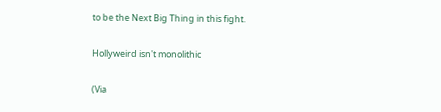to be the Next Big Thing in this fight.

Hollyweird isn't monolithic

(Via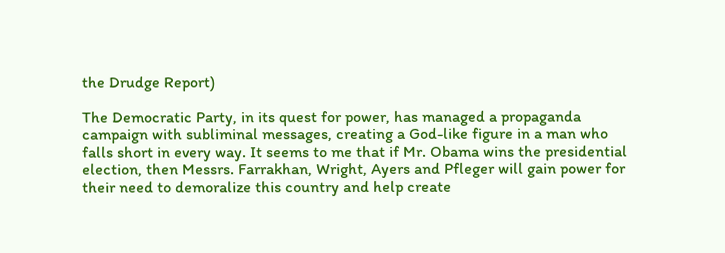the Drudge Report)

The Democratic Party, in its quest for power, has managed a propaganda campaign with subliminal messages, creating a God-like figure in a man who falls short in every way. It seems to me that if Mr. Obama wins the presidential election, then Messrs. Farrakhan, Wright, Ayers and Pfleger will gain power for their need to demoralize this country and help create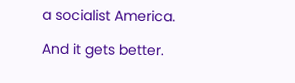a socialist America.

And it gets better.